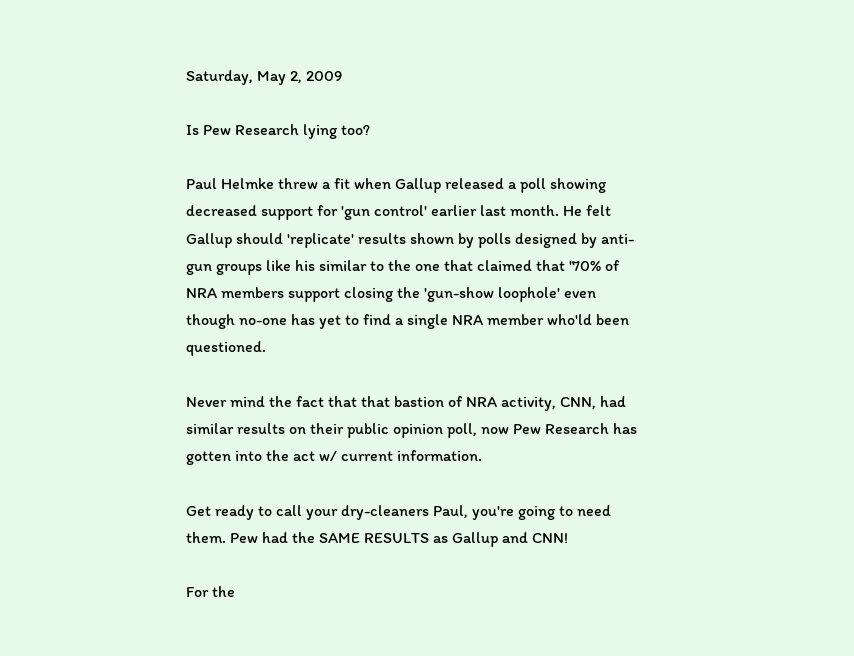Saturday, May 2, 2009

Is Pew Research lying too?

Paul Helmke threw a fit when Gallup released a poll showing decreased support for 'gun control' earlier last month. He felt Gallup should 'replicate' results shown by polls designed by anti-gun groups like his similar to the one that claimed that '70% of NRA members support closing the 'gun-show loophole' even though no-one has yet to find a single NRA member who'ld been questioned.

Never mind the fact that that bastion of NRA activity, CNN, had similar results on their public opinion poll, now Pew Research has gotten into the act w/ current information.

Get ready to call your dry-cleaners Paul, you're going to need them. Pew had the SAME RESULTS as Gallup and CNN!

For the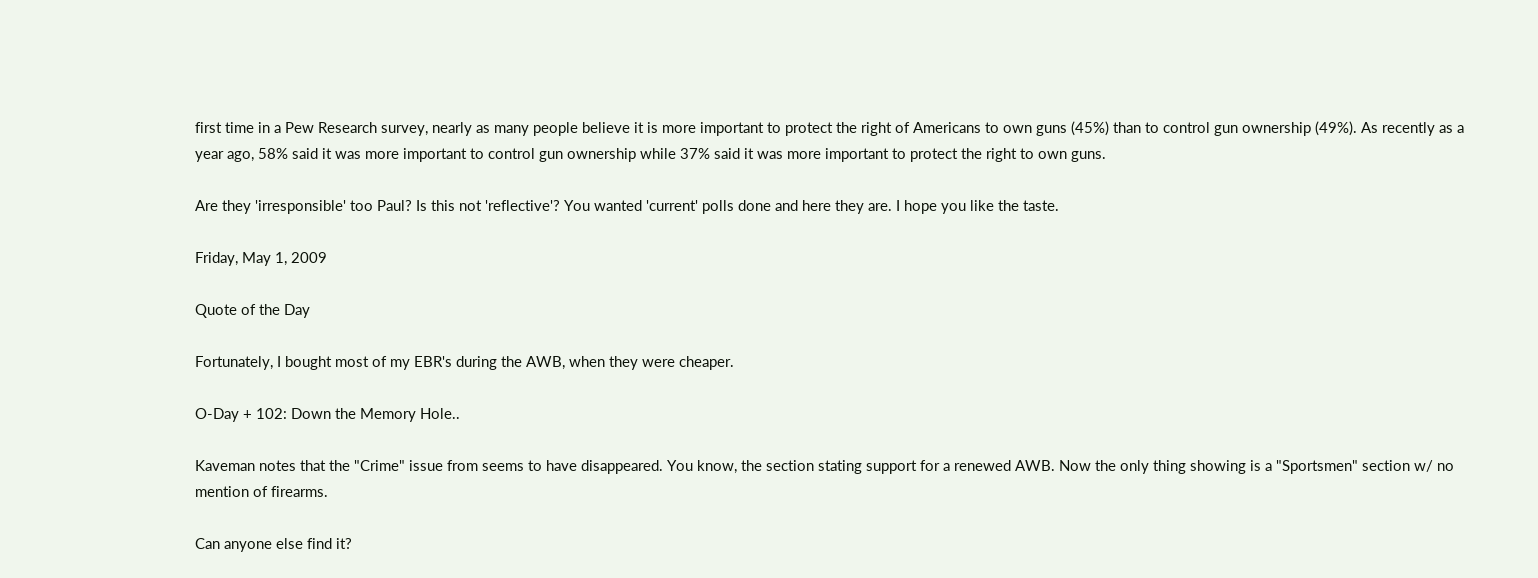first time in a Pew Research survey, nearly as many people believe it is more important to protect the right of Americans to own guns (45%) than to control gun ownership (49%). As recently as a year ago, 58% said it was more important to control gun ownership while 37% said it was more important to protect the right to own guns.

Are they 'irresponsible' too Paul? Is this not 'reflective'? You wanted 'current' polls done and here they are. I hope you like the taste.

Friday, May 1, 2009

Quote of the Day

Fortunately, I bought most of my EBR's during the AWB, when they were cheaper.

O-Day + 102: Down the Memory Hole..

Kaveman notes that the "Crime" issue from seems to have disappeared. You know, the section stating support for a renewed AWB. Now the only thing showing is a "Sportsmen" section w/ no mention of firearms.

Can anyone else find it?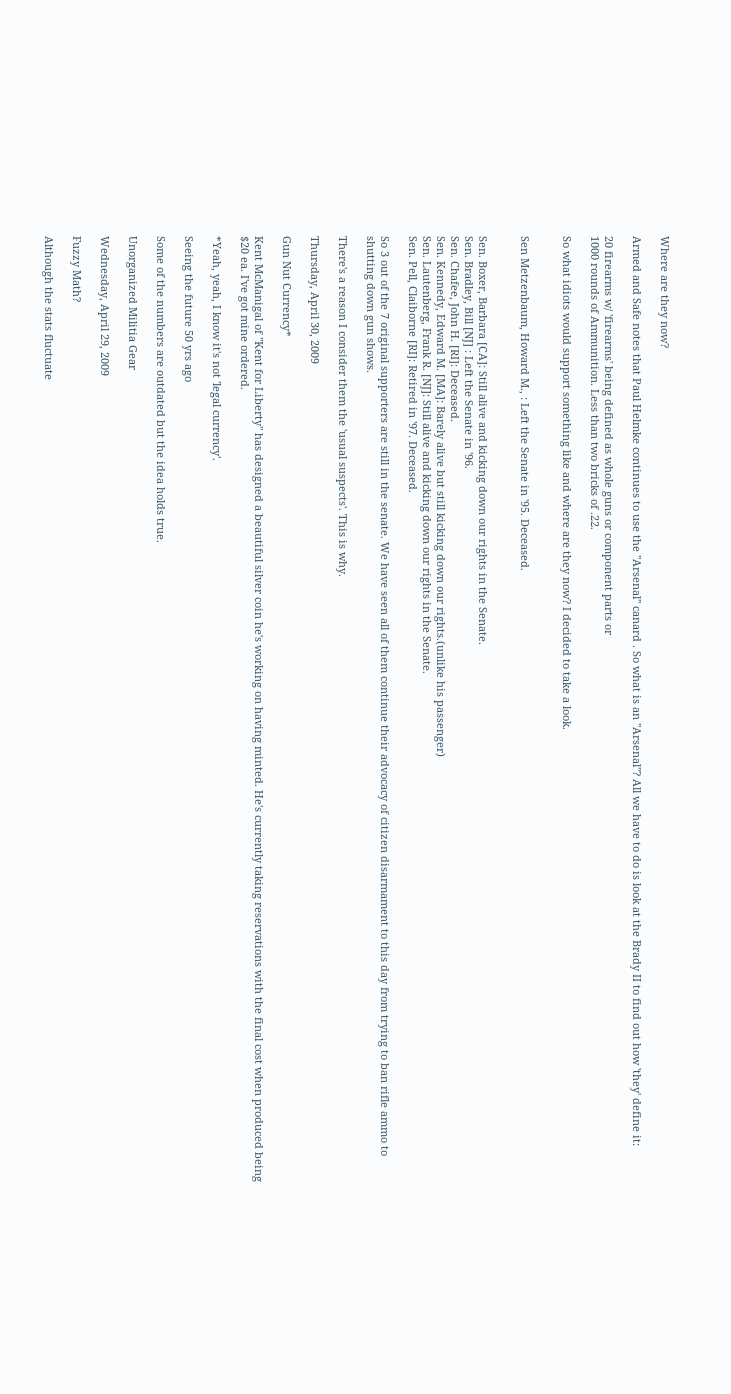Where are they now?

Armed and Safe notes that Paul Helmke continues to use the "Arsenal" canard . So what is an "Arsenal"? All we have to do is look at the Brady II to find out how 'they' define it:

20 firearms w/ 'firearms' being defined as whole guns or component parts or
1000 rounds of Ammunition. Less than two bricks of .22.

So what idiots would support something like and where are they now? I decided to take a look.


Sen Metzenbaum, Howard M., : Left the Senate in '95. Deceased.


Sen. Boxer, Barbara [CA]: Still alive and kicking down our rights in the Senate.
Sen. Bradley, Bill [NJ] : Left the Senate in '96.
Sen. Chafee, John H. [RI]: Deceased.
Sen. Kennedy, Edward M. [MA]: Barely alive but still kicking down our rights.(unlike his passenger)
Sen. Lautenberg, Frank R. [NJ]: Still alive and kicking down our rights in the Senate.
Sen. Pell, Claiborne [RI]: Retired in '97. Deceased.

So 3 out of the 7 original supporters are still in the senate. We have seen all of them continue their advocacy of citizen disarmament to this day from trying to ban rifle ammo to shutting down gun shows.

There's a reason I consider them the 'usual suspects'. This is why.

Thursday, April 30, 2009

Gun Nut Currency*

Kent McManigal of "Kent for Liberty" has designed a beautiful silver coin he's working on having minted. He's currently taking reservations with the final cost when produced being $20 ea. I've got mine ordered.

*Yeah, yeah, I know it's not 'legal currency'.

Seeing the future 50 yrs ago

Some of the numbers are outdated but the idea holds true.

Unorganized Militia Gear

Wednesday, April 29, 2009

Fuzzy Math?

Although the stats fluctuate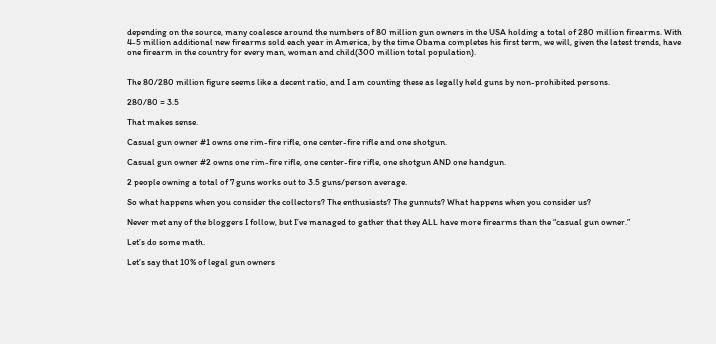depending on the source, many coalesce around the numbers of 80 million gun owners in the USA holding a total of 280 million firearms. With 4-5 million additional new firearms sold each year in America, by the time Obama completes his first term, we will, given the latest trends, have one firearm in the country for every man, woman and child(300 million total population).


The 80/280 million figure seems like a decent ratio, and I am counting these as legally held guns by non-prohibited persons.

280/80 = 3.5

That makes sense.

Casual gun owner #1 owns one rim-fire rifle, one center-fire rifle and one shotgun.

Casual gun owner #2 owns one rim-fire rifle, one center-fire rifle, one shotgun AND one handgun.

2 people owning a total of 7 guns works out to 3.5 guns/person average.

So what happens when you consider the collectors? The enthusiasts? The gunnuts? What happens when you consider us?

Never met any of the bloggers I follow, but I’ve managed to gather that they ALL have more firearms than the “casual gun owner.”

Let’s do some math.

Let’s say that 10% of legal gun owners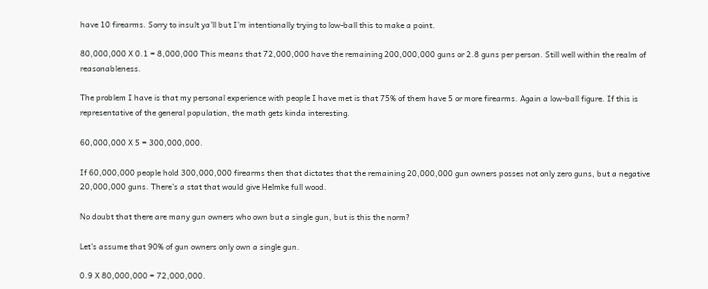have 10 firearms. Sorry to insult ya’ll but I’m intentionally trying to low-ball this to make a point.

80,000,000 X 0.1 = 8,000,000 This means that 72,000,000 have the remaining 200,000,000 guns or 2.8 guns per person. Still well within the realm of reasonableness.

The problem I have is that my personal experience with people I have met is that 75% of them have 5 or more firearms. Again a low-ball figure. If this is representative of the general population, the math gets kinda interesting.

60,000,000 X 5 = 300,000,000.

If 60,000,000 people hold 300,000,000 firearms then that dictates that the remaining 20,000,000 gun owners posses not only zero guns, but a negative 20,000,000 guns. There’s a stat that would give Helmke full wood.

No doubt that there are many gun owners who own but a single gun, but is this the norm?

Let’s assume that 90% of gun owners only own a single gun.

0.9 X 80,000,000 = 72,000,000.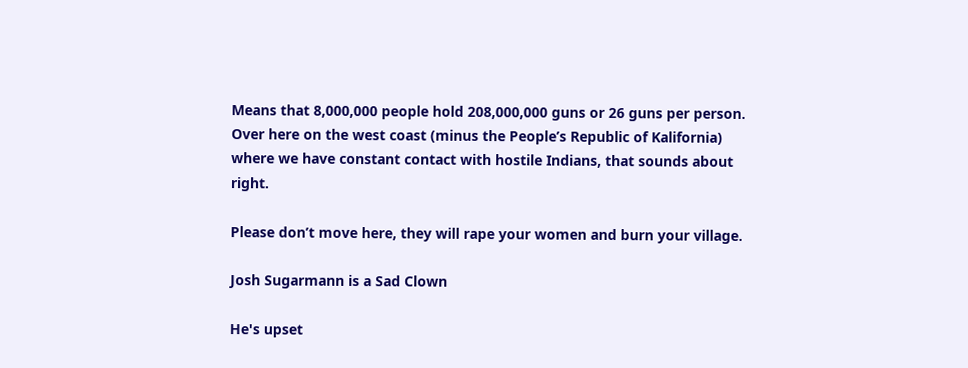Means that 8,000,000 people hold 208,000,000 guns or 26 guns per person. Over here on the west coast (minus the People’s Republic of Kalifornia) where we have constant contact with hostile Indians, that sounds about right.

Please don’t move here, they will rape your women and burn your village.

Josh Sugarmann is a Sad Clown

He's upset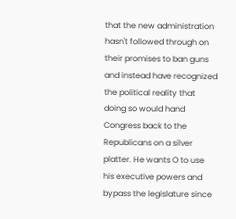that the new administration hasn't followed through on their promises to ban guns and instead have recognized the political reality that doing so would hand Congress back to the Republicans on a silver platter. He wants O to use his executive powers and bypass the legislature since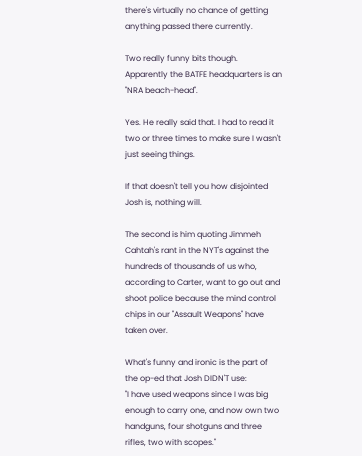there's virtually no chance of getting anything passed there currently.

Two really funny bits though. Apparently the BATFE headquarters is an "NRA beach-head".

Yes. He really said that. I had to read it two or three times to make sure I wasn't just seeing things.

If that doesn't tell you how disjointed Josh is, nothing will.

The second is him quoting Jimmeh Cahtah's rant in the NYT's against the hundreds of thousands of us who, according to Carter, want to go out and shoot police because the mind control chips in our "Assault Weapons" have taken over.

What's funny and ironic is the part of the op-ed that Josh DIDN'T use:
"I have used weapons since I was big enough to carry one, and now own two handguns, four shotguns and three rifles, two with scopes."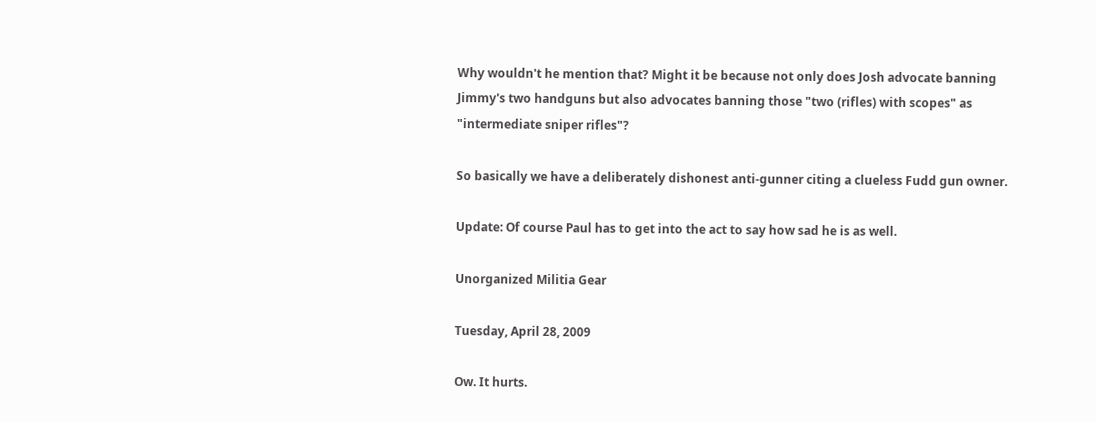Why wouldn't he mention that? Might it be because not only does Josh advocate banning Jimmy's two handguns but also advocates banning those "two (rifles) with scopes" as "intermediate sniper rifles"?

So basically we have a deliberately dishonest anti-gunner citing a clueless Fudd gun owner.

Update: Of course Paul has to get into the act to say how sad he is as well.

Unorganized Militia Gear

Tuesday, April 28, 2009

Ow. It hurts.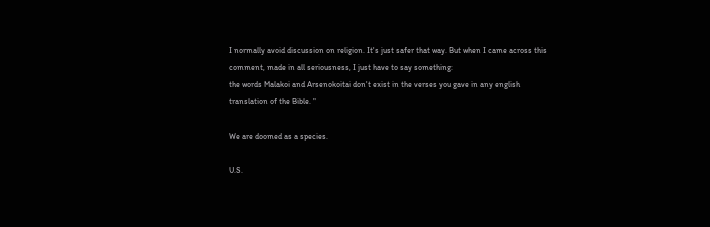I normally avoid discussion on religion. It's just safer that way. But when I came across this comment, made in all seriousness, I just have to say something:
the words Malakoi and Arsenokoitai don't exist in the verses you gave in any english translation of the Bible. "

We are doomed as a species.

U.S.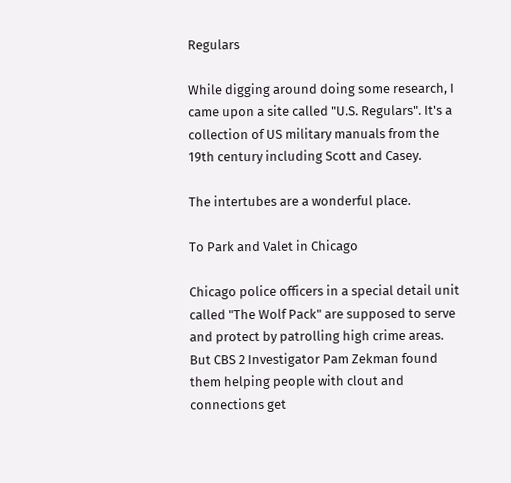Regulars

While digging around doing some research, I came upon a site called "U.S. Regulars". It's a collection of US military manuals from the 19th century including Scott and Casey.

The intertubes are a wonderful place.

To Park and Valet in Chicago

Chicago police officers in a special detail unit called "The Wolf Pack" are supposed to serve and protect by patrolling high crime areas. But CBS 2 Investigator Pam Zekman found them helping people with clout and connections get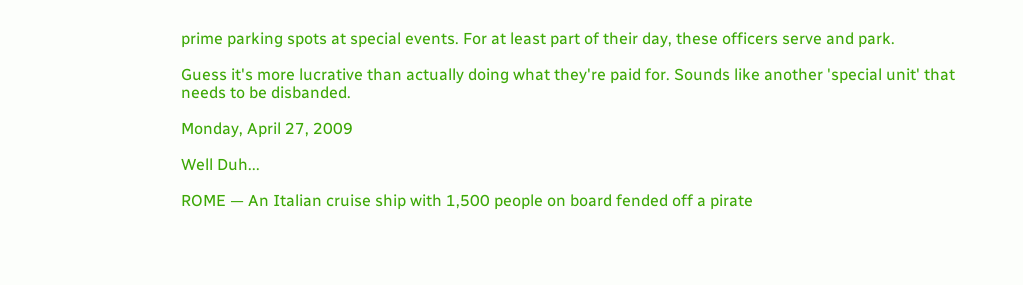prime parking spots at special events. For at least part of their day, these officers serve and park.

Guess it's more lucrative than actually doing what they're paid for. Sounds like another 'special unit' that needs to be disbanded.

Monday, April 27, 2009

Well Duh...

ROME — An Italian cruise ship with 1,500 people on board fended off a pirate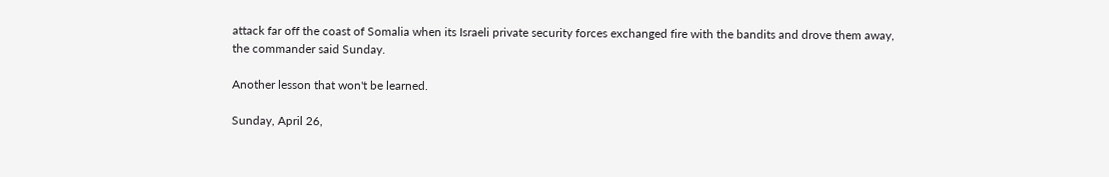attack far off the coast of Somalia when its Israeli private security forces exchanged fire with the bandits and drove them away, the commander said Sunday.

Another lesson that won't be learned.

Sunday, April 26,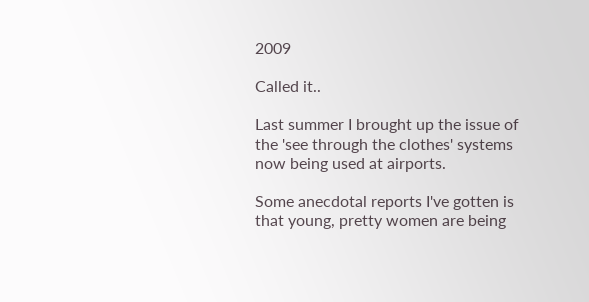2009

Called it..

Last summer I brought up the issue of the 'see through the clothes' systems now being used at airports.

Some anecdotal reports I've gotten is that young, pretty women are being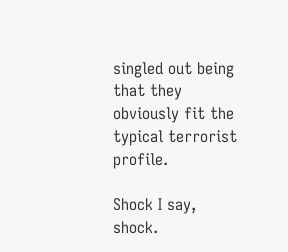singled out being that they obviously fit the typical terrorist profile.

Shock I say, shock.